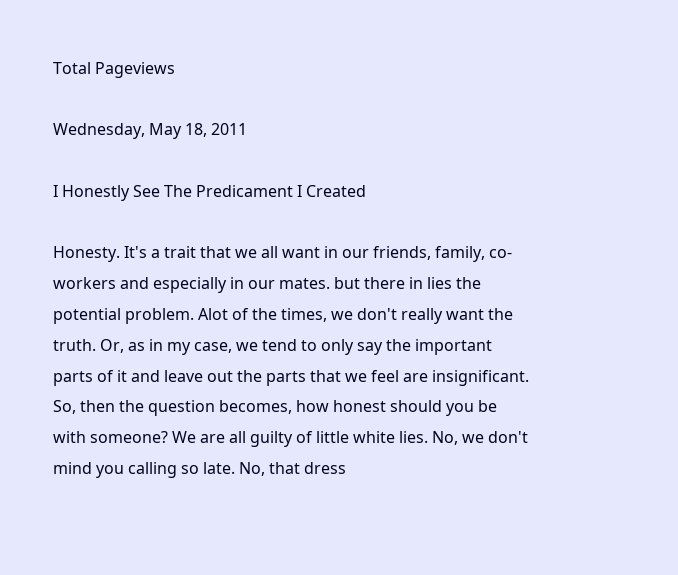Total Pageviews

Wednesday, May 18, 2011

I Honestly See The Predicament I Created

Honesty. It's a trait that we all want in our friends, family, co-workers and especially in our mates. but there in lies the potential problem. Alot of the times, we don't really want the truth. Or, as in my case, we tend to only say the important parts of it and leave out the parts that we feel are insignificant.
So, then the question becomes, how honest should you be with someone? We are all guilty of little white lies. No, we don't mind you calling so late. No, that dress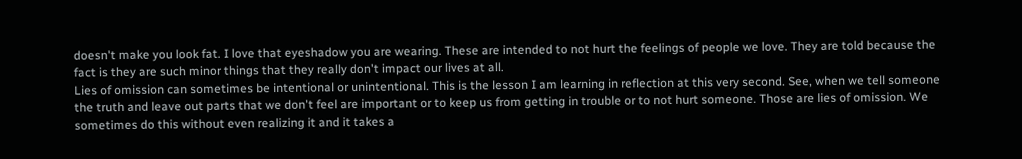doesn't make you look fat. I love that eyeshadow you are wearing. These are intended to not hurt the feelings of people we love. They are told because the fact is they are such minor things that they really don't impact our lives at all.
Lies of omission can sometimes be intentional or unintentional. This is the lesson I am learning in reflection at this very second. See, when we tell someone the truth and leave out parts that we don't feel are important or to keep us from getting in trouble or to not hurt someone. Those are lies of omission. We sometimes do this without even realizing it and it takes a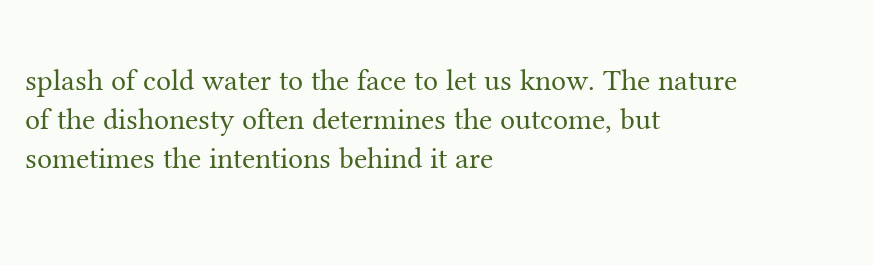splash of cold water to the face to let us know. The nature of the dishonesty often determines the outcome, but sometimes the intentions behind it are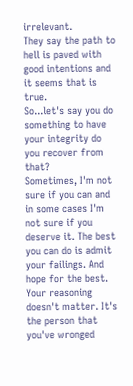irrelevant.
They say the path to hell is paved with good intentions and it seems that is true.
So...let's say you do something to have your integrity do you recover from that?
Sometimes, I'm not sure if you can and in some cases I'm not sure if you deserve it. The best you can do is admit your failings. And hope for the best. Your reasoning doesn't matter. It's the person that you've wronged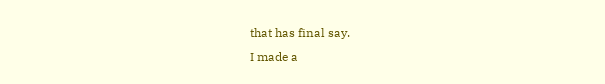that has final say.
I made a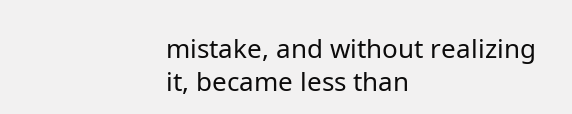mistake, and without realizing it, became less than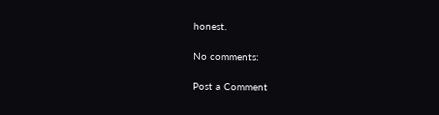honest.

No comments:

Post a Comment